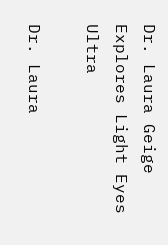Dr. Laura Geige Explores Light Eyes Ultra

Dr. Laura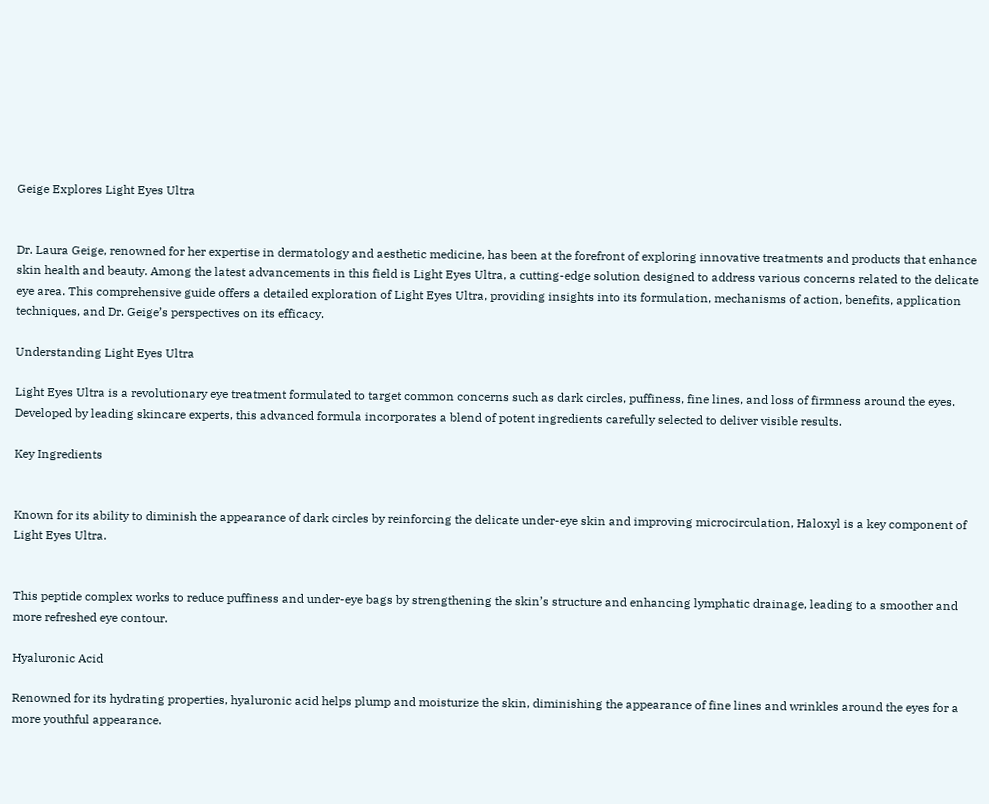Geige Explores Light Eyes Ultra


Dr. Laura Geige, renowned for her expertise in dermatology and aesthetic medicine, has been at the forefront of exploring innovative treatments and products that enhance skin health and beauty. Among the latest advancements in this field is Light Eyes Ultra, a cutting-edge solution designed to address various concerns related to the delicate eye area. This comprehensive guide offers a detailed exploration of Light Eyes Ultra, providing insights into its formulation, mechanisms of action, benefits, application techniques, and Dr. Geige’s perspectives on its efficacy.

Understanding Light Eyes Ultra

Light Eyes Ultra is a revolutionary eye treatment formulated to target common concerns such as dark circles, puffiness, fine lines, and loss of firmness around the eyes. Developed by leading skincare experts, this advanced formula incorporates a blend of potent ingredients carefully selected to deliver visible results.

Key Ingredients


Known for its ability to diminish the appearance of dark circles by reinforcing the delicate under-eye skin and improving microcirculation, Haloxyl is a key component of Light Eyes Ultra.


This peptide complex works to reduce puffiness and under-eye bags by strengthening the skin’s structure and enhancing lymphatic drainage, leading to a smoother and more refreshed eye contour.

Hyaluronic Acid

Renowned for its hydrating properties, hyaluronic acid helps plump and moisturize the skin, diminishing the appearance of fine lines and wrinkles around the eyes for a more youthful appearance.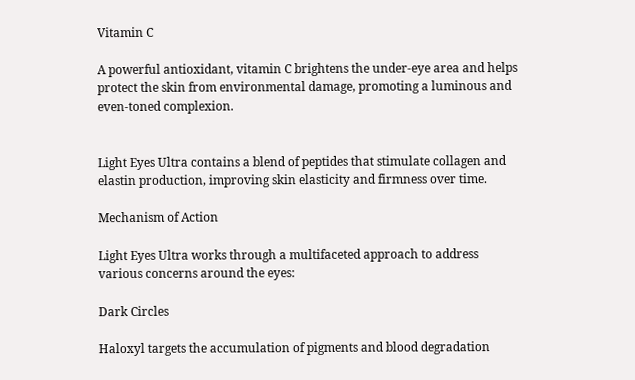Vitamin C

A powerful antioxidant, vitamin C brightens the under-eye area and helps protect the skin from environmental damage, promoting a luminous and even-toned complexion.


Light Eyes Ultra contains a blend of peptides that stimulate collagen and elastin production, improving skin elasticity and firmness over time.

Mechanism of Action

Light Eyes Ultra works through a multifaceted approach to address various concerns around the eyes:

Dark Circles

Haloxyl targets the accumulation of pigments and blood degradation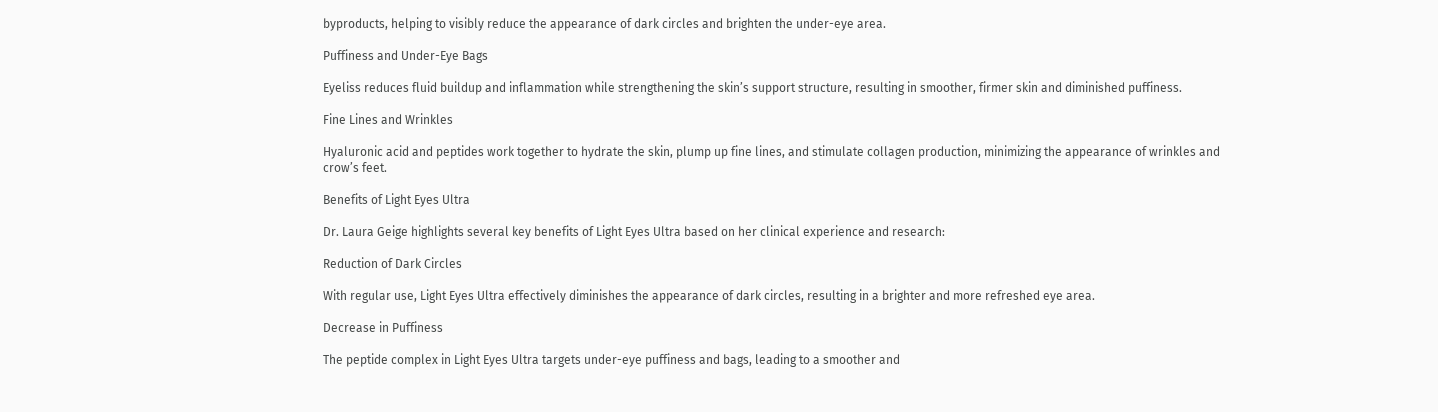byproducts, helping to visibly reduce the appearance of dark circles and brighten the under-eye area.

Puffiness and Under-Eye Bags

Eyeliss reduces fluid buildup and inflammation while strengthening the skin’s support structure, resulting in smoother, firmer skin and diminished puffiness.

Fine Lines and Wrinkles

Hyaluronic acid and peptides work together to hydrate the skin, plump up fine lines, and stimulate collagen production, minimizing the appearance of wrinkles and crow’s feet.

Benefits of Light Eyes Ultra

Dr. Laura Geige highlights several key benefits of Light Eyes Ultra based on her clinical experience and research:

Reduction of Dark Circles

With regular use, Light Eyes Ultra effectively diminishes the appearance of dark circles, resulting in a brighter and more refreshed eye area.

Decrease in Puffiness

The peptide complex in Light Eyes Ultra targets under-eye puffiness and bags, leading to a smoother and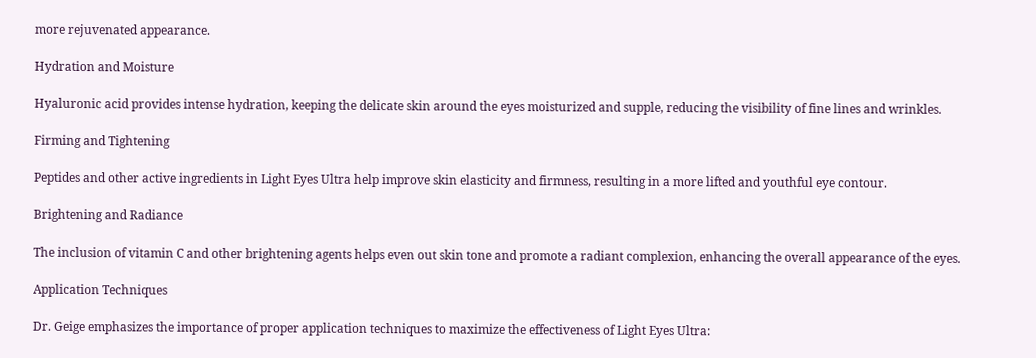more rejuvenated appearance.

Hydration and Moisture

Hyaluronic acid provides intense hydration, keeping the delicate skin around the eyes moisturized and supple, reducing the visibility of fine lines and wrinkles.

Firming and Tightening

Peptides and other active ingredients in Light Eyes Ultra help improve skin elasticity and firmness, resulting in a more lifted and youthful eye contour.

Brightening and Radiance

The inclusion of vitamin C and other brightening agents helps even out skin tone and promote a radiant complexion, enhancing the overall appearance of the eyes.

Application Techniques

Dr. Geige emphasizes the importance of proper application techniques to maximize the effectiveness of Light Eyes Ultra: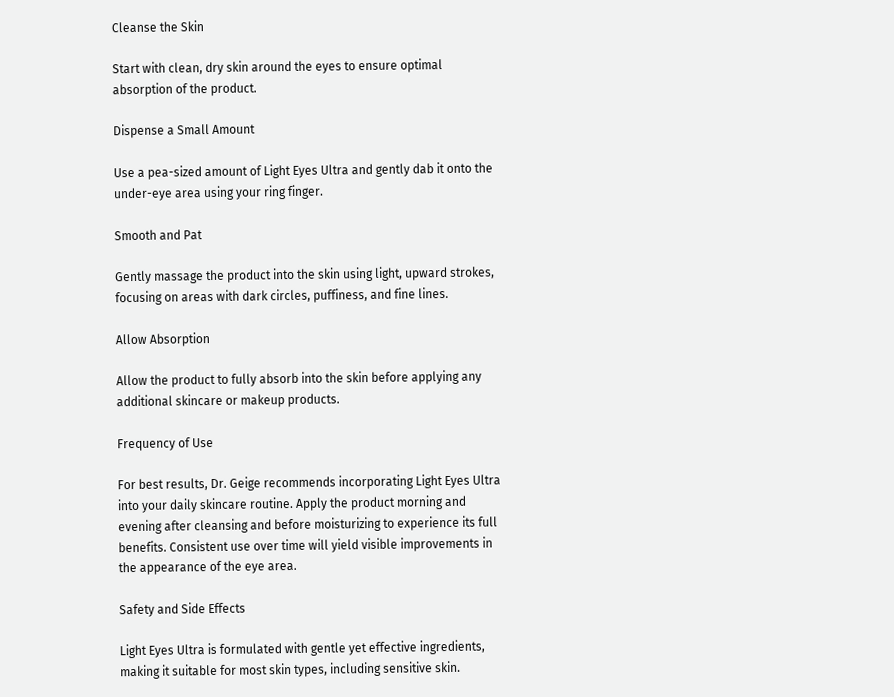Cleanse the Skin

Start with clean, dry skin around the eyes to ensure optimal absorption of the product.

Dispense a Small Amount

Use a pea-sized amount of Light Eyes Ultra and gently dab it onto the under-eye area using your ring finger.

Smooth and Pat

Gently massage the product into the skin using light, upward strokes, focusing on areas with dark circles, puffiness, and fine lines.

Allow Absorption

Allow the product to fully absorb into the skin before applying any additional skincare or makeup products.

Frequency of Use

For best results, Dr. Geige recommends incorporating Light Eyes Ultra into your daily skincare routine. Apply the product morning and evening after cleansing and before moisturizing to experience its full benefits. Consistent use over time will yield visible improvements in the appearance of the eye area.

Safety and Side Effects

Light Eyes Ultra is formulated with gentle yet effective ingredients, making it suitable for most skin types, including sensitive skin.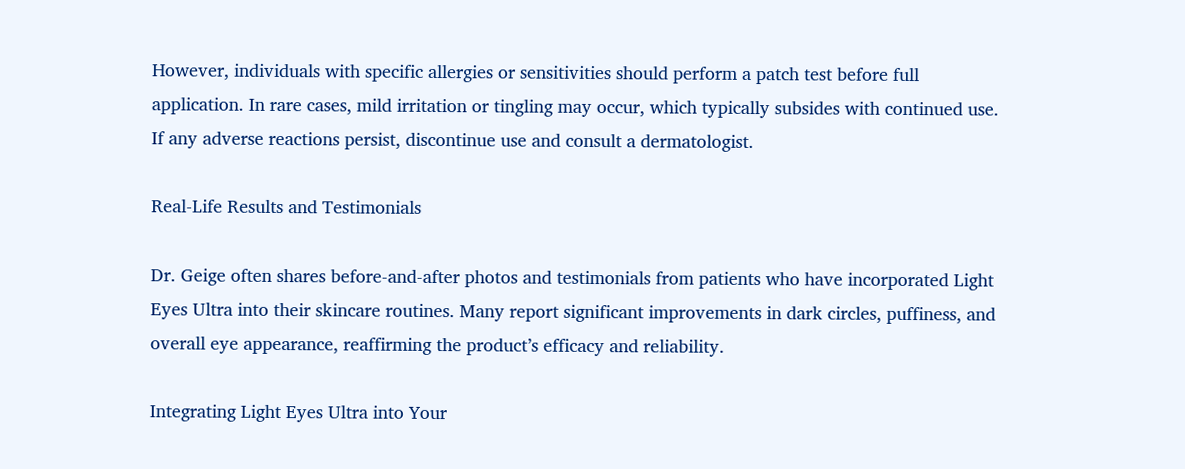However, individuals with specific allergies or sensitivities should perform a patch test before full application. In rare cases, mild irritation or tingling may occur, which typically subsides with continued use. If any adverse reactions persist, discontinue use and consult a dermatologist.

Real-Life Results and Testimonials

Dr. Geige often shares before-and-after photos and testimonials from patients who have incorporated Light Eyes Ultra into their skincare routines. Many report significant improvements in dark circles, puffiness, and overall eye appearance, reaffirming the product’s efficacy and reliability.

Integrating Light Eyes Ultra into Your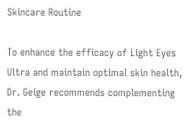Skincare Routine

To enhance the efficacy of Light Eyes Ultra and maintain optimal skin health, Dr. Geige recommends complementing the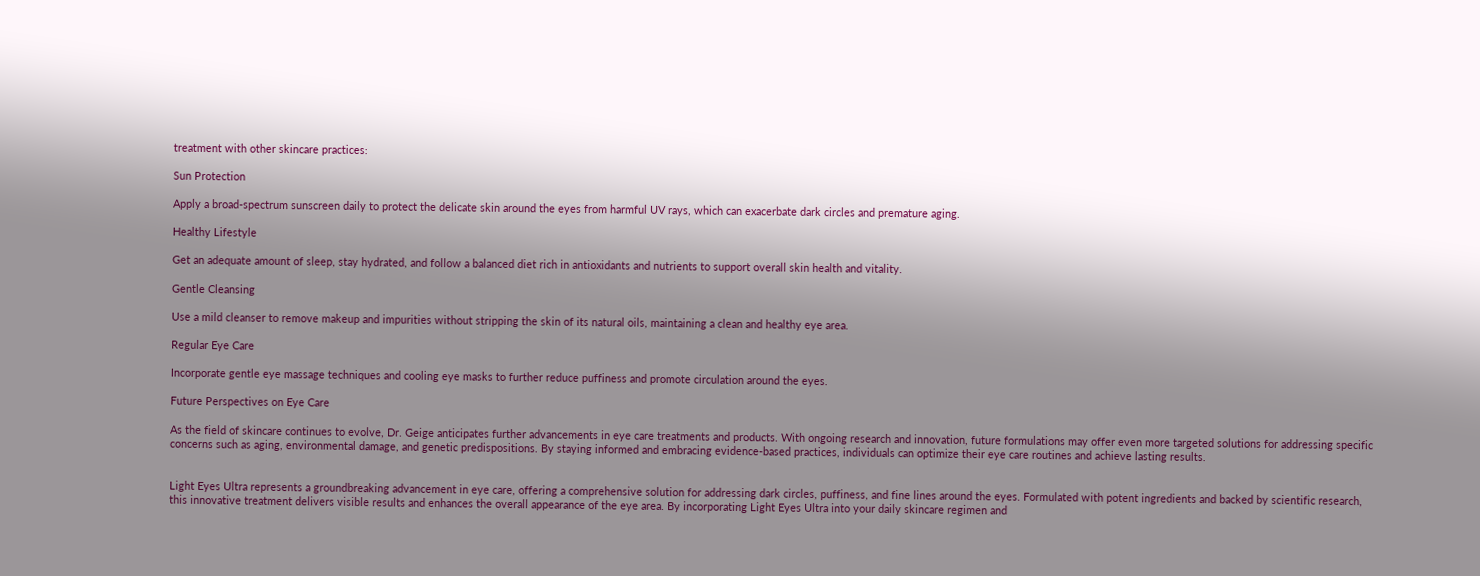treatment with other skincare practices:

Sun Protection

Apply a broad-spectrum sunscreen daily to protect the delicate skin around the eyes from harmful UV rays, which can exacerbate dark circles and premature aging.

Healthy Lifestyle

Get an adequate amount of sleep, stay hydrated, and follow a balanced diet rich in antioxidants and nutrients to support overall skin health and vitality.

Gentle Cleansing

Use a mild cleanser to remove makeup and impurities without stripping the skin of its natural oils, maintaining a clean and healthy eye area.

Regular Eye Care

Incorporate gentle eye massage techniques and cooling eye masks to further reduce puffiness and promote circulation around the eyes.

Future Perspectives on Eye Care

As the field of skincare continues to evolve, Dr. Geige anticipates further advancements in eye care treatments and products. With ongoing research and innovation, future formulations may offer even more targeted solutions for addressing specific concerns such as aging, environmental damage, and genetic predispositions. By staying informed and embracing evidence-based practices, individuals can optimize their eye care routines and achieve lasting results.


Light Eyes Ultra represents a groundbreaking advancement in eye care, offering a comprehensive solution for addressing dark circles, puffiness, and fine lines around the eyes. Formulated with potent ingredients and backed by scientific research, this innovative treatment delivers visible results and enhances the overall appearance of the eye area. By incorporating Light Eyes Ultra into your daily skincare regimen and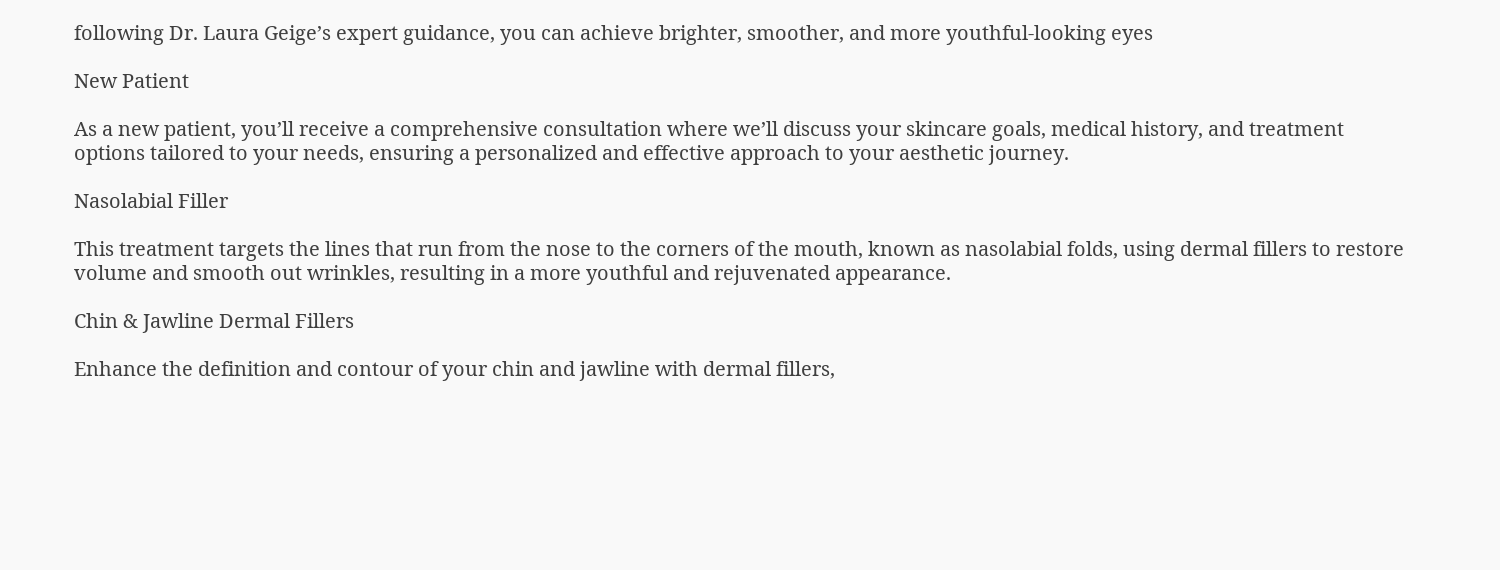following Dr. Laura Geige’s expert guidance, you can achieve brighter, smoother, and more youthful-looking eyes

New Patient

As a new patient, you’ll receive a comprehensive consultation where we’ll discuss your skincare goals, medical history, and treatment options tailored to your needs, ensuring a personalized and effective approach to your aesthetic journey.

Nasolabial Filler

This treatment targets the lines that run from the nose to the corners of the mouth, known as nasolabial folds, using dermal fillers to restore volume and smooth out wrinkles, resulting in a more youthful and rejuvenated appearance.

Chin & Jawline Dermal Fillers

Enhance the definition and contour of your chin and jawline with dermal fillers,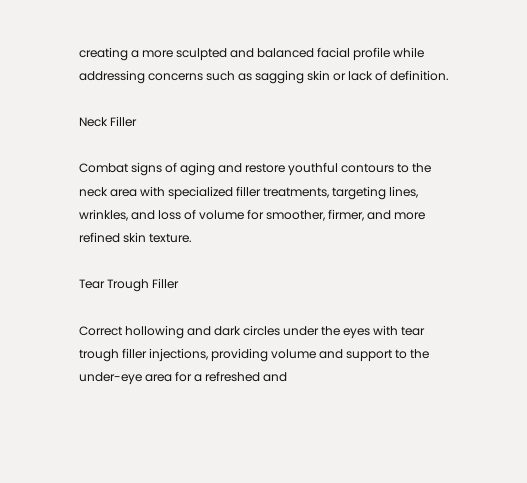creating a more sculpted and balanced facial profile while addressing concerns such as sagging skin or lack of definition.

Neck Filler

Combat signs of aging and restore youthful contours to the neck area with specialized filler treatments, targeting lines, wrinkles, and loss of volume for smoother, firmer, and more refined skin texture.

Tear Trough Filler

Correct hollowing and dark circles under the eyes with tear trough filler injections, providing volume and support to the under-eye area for a refreshed and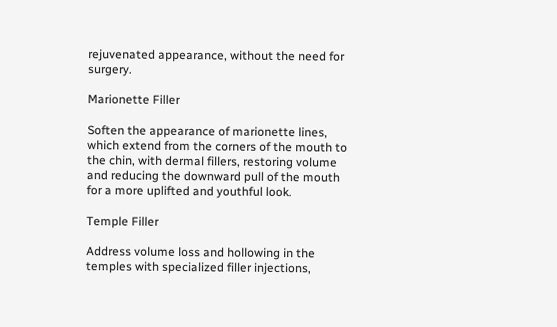rejuvenated appearance, without the need for surgery.

Marionette Filler

Soften the appearance of marionette lines, which extend from the corners of the mouth to the chin, with dermal fillers, restoring volume and reducing the downward pull of the mouth for a more uplifted and youthful look.

Temple Filler

Address volume loss and hollowing in the temples with specialized filler injections,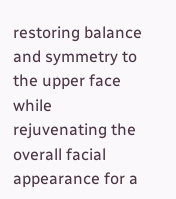restoring balance and symmetry to the upper face while rejuvenating the overall facial appearance for a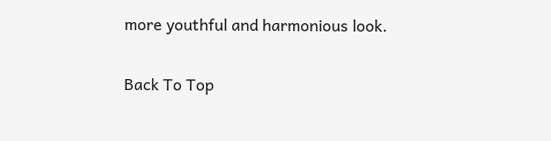more youthful and harmonious look.

Back To Top